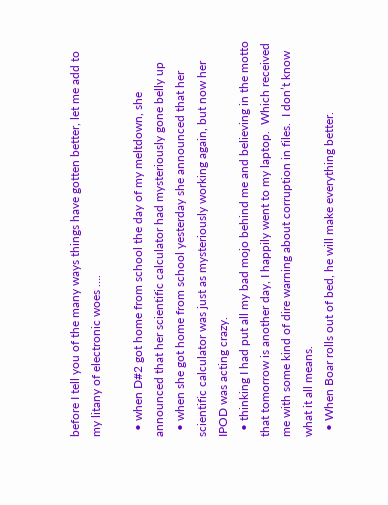before I tell you of the many ways things have gotten better, let me add to my litany of electronic woes ….

  • when D#2 got home from school the day of my meltdown, she announced that her scientific calculator had mysteriously gone belly up
  • when she got home from school yesterday she announced that her scientific calculator was just as mysteriously working again, but now her IPOD was acting crazy.
  • thinking I had put all my bad mojo behind me and believing in the motto that tomorrow is another day, I happily went to my laptop.  Which received me with some kind of dire warning about corruption in files.  I don’t know what it all means.
  • When Boar rolls out of bed, he will make everything better.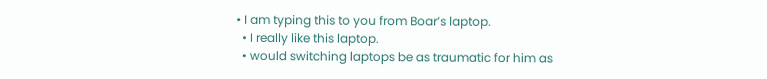• I am typing this to you from Boar’s laptop.
  • I really like this laptop.
  • would switching laptops be as traumatic for him as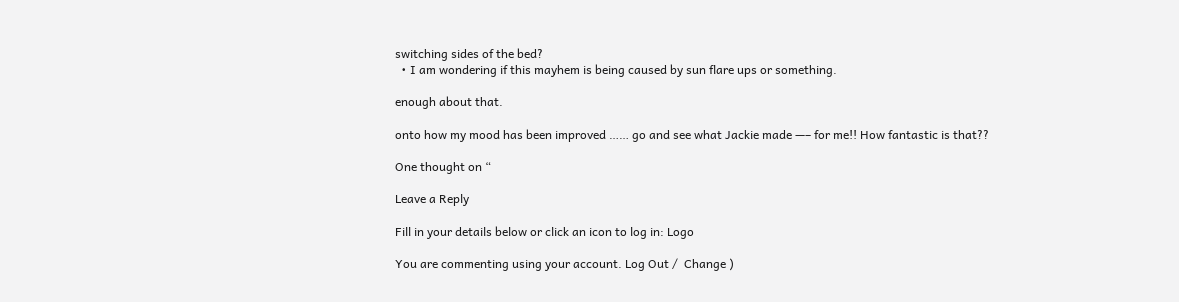switching sides of the bed?
  • I am wondering if this mayhem is being caused by sun flare ups or something.

enough about that.

onto how my mood has been improved …… go and see what Jackie made —– for me!! How fantastic is that??

One thought on “

Leave a Reply

Fill in your details below or click an icon to log in: Logo

You are commenting using your account. Log Out /  Change )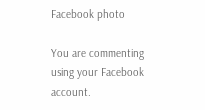Facebook photo

You are commenting using your Facebook account.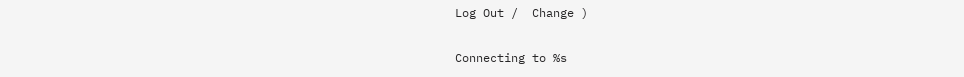Log Out /  Change )

Connecting to %s